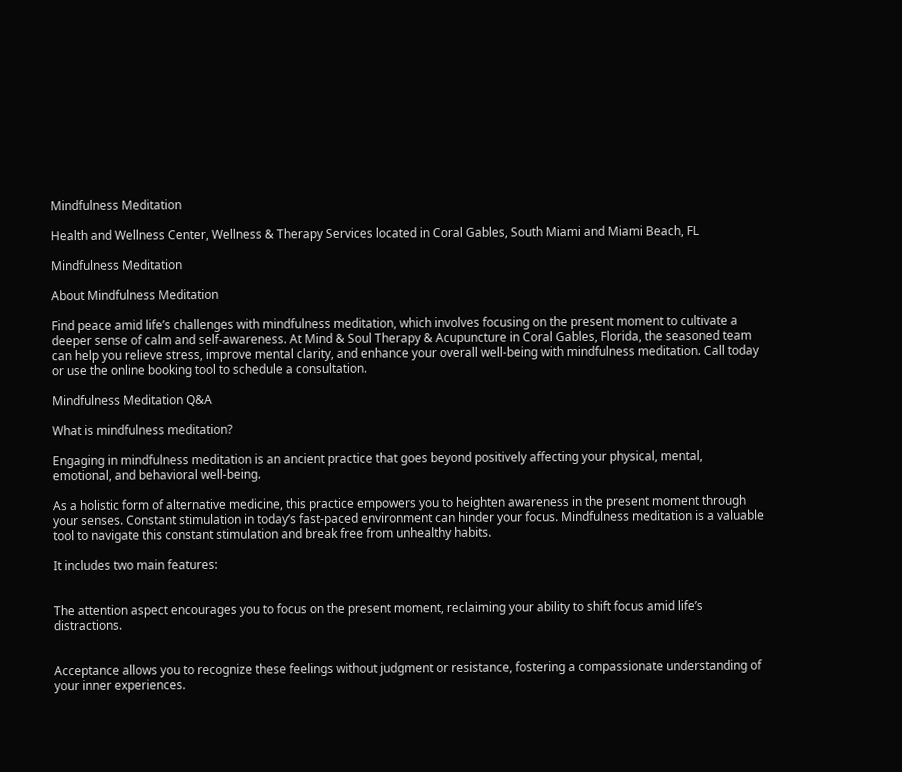Mindfulness Meditation

Health and Wellness Center, Wellness & Therapy Services located in Coral Gables, South Miami and Miami Beach, FL

Mindfulness Meditation

About Mindfulness Meditation

Find peace amid life’s challenges with mindfulness meditation, which involves focusing on the present moment to cultivate a deeper sense of calm and self-awareness. At Mind & Soul Therapy & Acupuncture in Coral Gables, Florida, the seasoned team can help you relieve stress, improve mental clarity, and enhance your overall well-being with mindfulness meditation. Call today or use the online booking tool to schedule a consultation.

Mindfulness Meditation Q&A

What is mindfulness meditation?

Engaging in mindfulness meditation is an ancient practice that goes beyond positively affecting your physical, mental, emotional, and behavioral well-being.

As a holistic form of alternative medicine, this practice empowers you to heighten awareness in the present moment through your senses. Constant stimulation in today’s fast-paced environment can hinder your focus. Mindfulness meditation is a valuable tool to navigate this constant stimulation and break free from unhealthy habits.

It includes two main features:


The attention aspect encourages you to focus on the present moment, reclaiming your ability to shift focus amid life’s distractions.


Acceptance allows you to recognize these feelings without judgment or resistance, fostering a compassionate understanding of your inner experiences.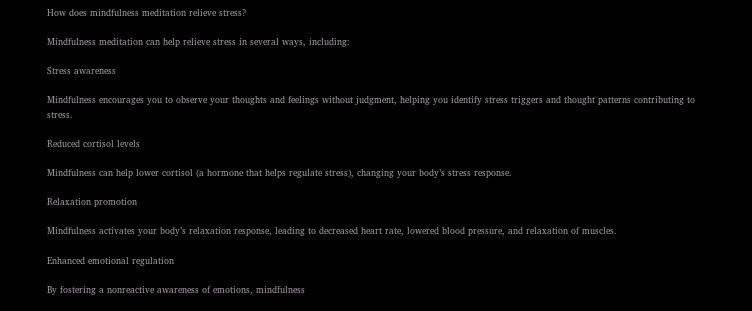How does mindfulness meditation relieve stress?

Mindfulness meditation can help relieve stress in several ways, including:

Stress awareness

Mindfulness encourages you to observe your thoughts and feelings without judgment, helping you identify stress triggers and thought patterns contributing to stress.

Reduced cortisol levels

Mindfulness can help lower cortisol (a hormone that helps regulate stress), changing your body’s stress response.

Relaxation promotion

Mindfulness activates your body’s relaxation response, leading to decreased heart rate, lowered blood pressure, and relaxation of muscles.

Enhanced emotional regulation

By fostering a nonreactive awareness of emotions, mindfulness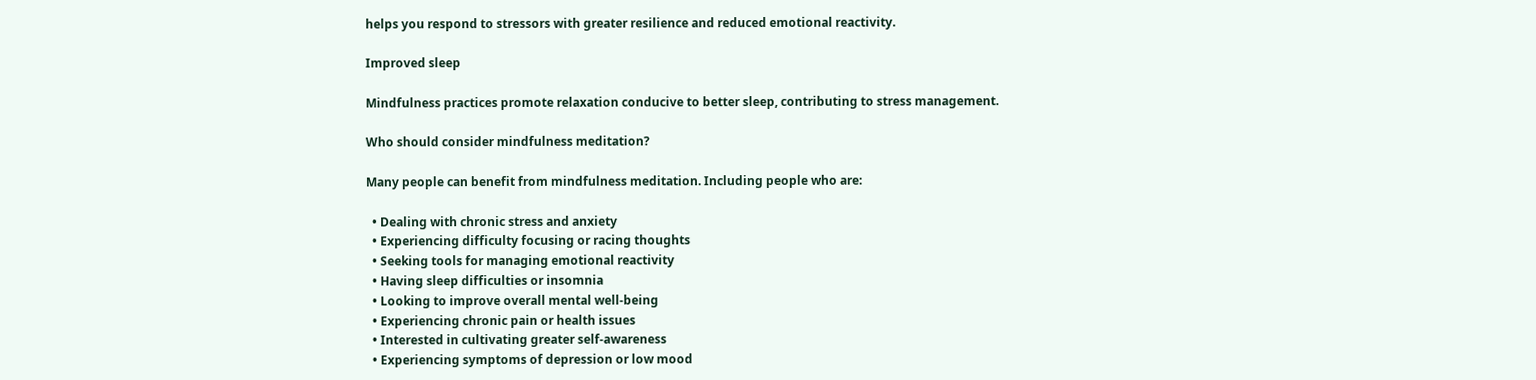helps you respond to stressors with greater resilience and reduced emotional reactivity.

Improved sleep

Mindfulness practices promote relaxation conducive to better sleep, contributing to stress management.

Who should consider mindfulness meditation?

Many people can benefit from mindfulness meditation. Including people who are:

  • Dealing with chronic stress and anxiety
  • Experiencing difficulty focusing or racing thoughts
  • Seeking tools for managing emotional reactivity
  • Having sleep difficulties or insomnia
  • Looking to improve overall mental well-being
  • Experiencing chronic pain or health issues
  • Interested in cultivating greater self-awareness
  • Experiencing symptoms of depression or low mood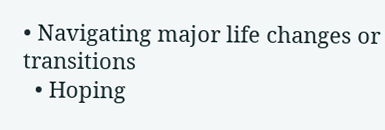• Navigating major life changes or transitions
  • Hoping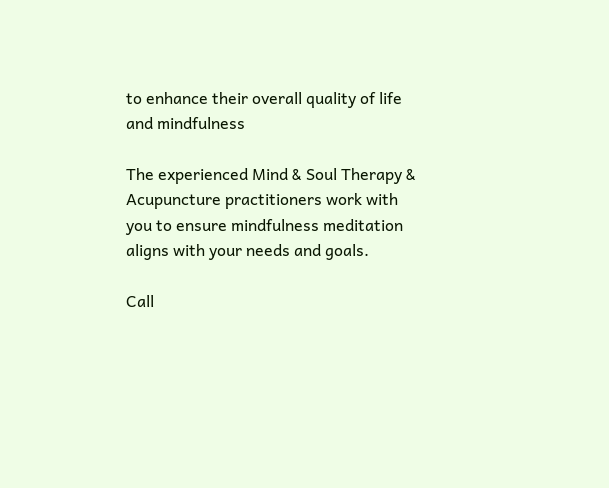to enhance their overall quality of life and mindfulness

The experienced Mind & Soul Therapy & Acupuncture practitioners work with you to ensure mindfulness meditation aligns with your needs and goals.

Call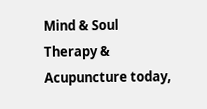Mind & Soul Therapy & Acupuncture today,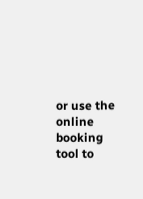or use the online booking tool to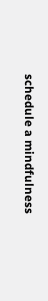schedule a mindfulness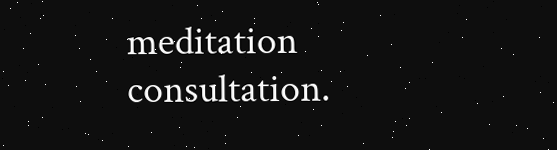meditation consultation.